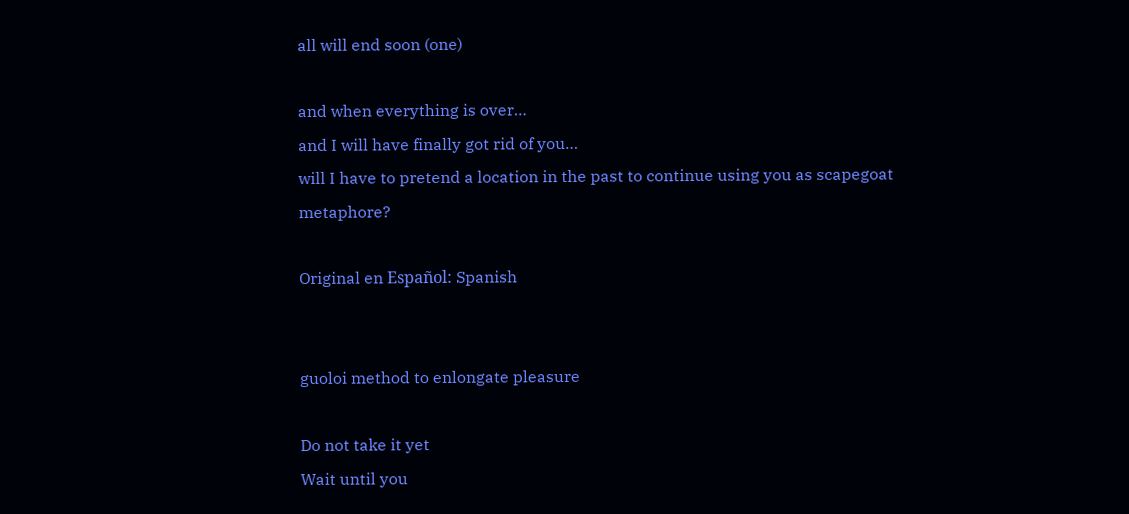all will end soon (one)

and when everything is over…
and I will have finally got rid of you…
will I have to pretend a location in the past to continue using you as scapegoat metaphore?

Original en Español: Spanish


guoloi method to enlongate pleasure

Do not take it yet
Wait until you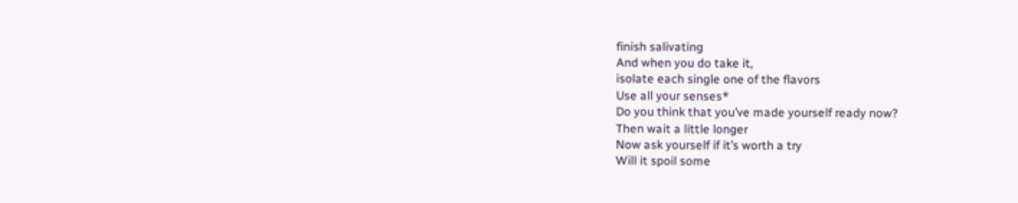finish salivating
And when you do take it,
isolate each single one of the flavors
Use all your senses*
Do you think that you’ve made yourself ready now?
Then wait a little longer
Now ask yourself if it’s worth a try
Will it spoil some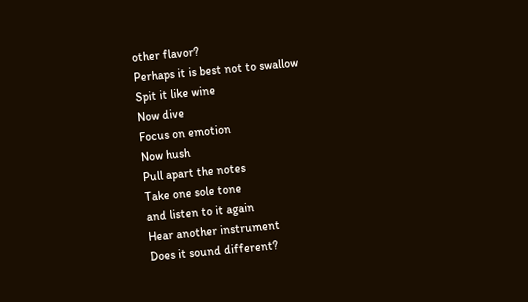other flavor?
Perhaps it is best not to swallow
Spit it like wine
Now dive
Focus on emotion
Now hush
Pull apart the notes
Take one sole tone
and listen to it again
Hear another instrument
Does it sound different?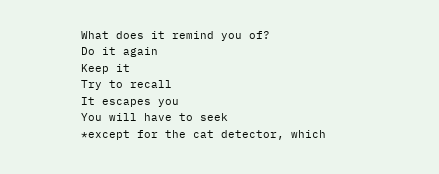What does it remind you of?
Do it again
Keep it
Try to recall
It escapes you
You will have to seek
*except for the cat detector, which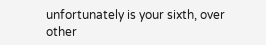unfortunately is your sixth, over other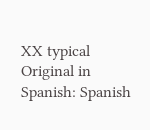XX typical
Original in Spanish: Spanish